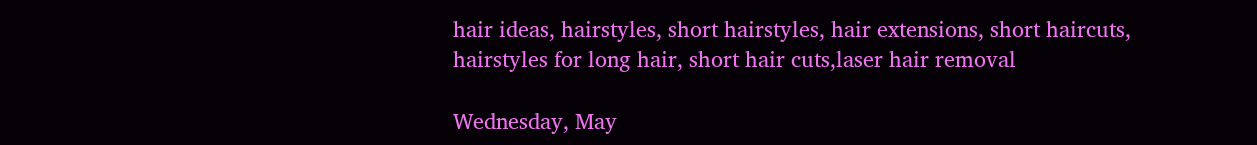hair ideas, hairstyles, short hairstyles, hair extensions, short haircuts, hairstyles for long hair, short hair cuts,laser hair removal

Wednesday, May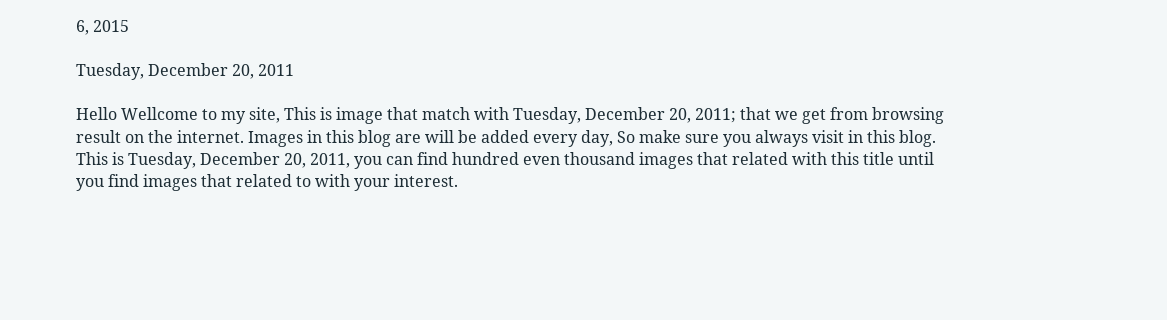6, 2015

Tuesday, December 20, 2011

Hello Wellcome to my site, This is image that match with Tuesday, December 20, 2011; that we get from browsing result on the internet. Images in this blog are will be added every day, So make sure you always visit in this blog. This is Tuesday, December 20, 2011, you can find hundred even thousand images that related with this title until you find images that related to with your interest.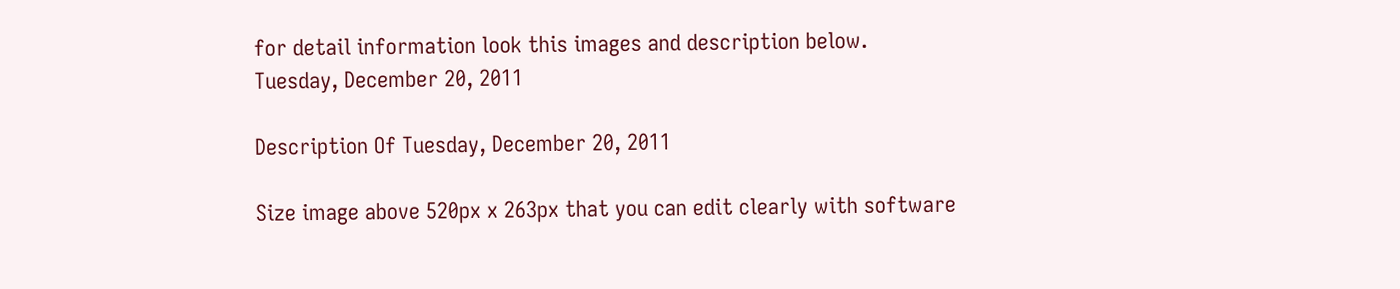for detail information look this images and description below.
Tuesday, December 20, 2011

Description Of Tuesday, December 20, 2011

Size image above 520px x 263px that you can edit clearly with software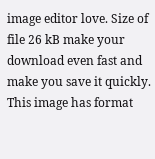image editor love. Size of file 26 kB make your download even fast and make you save it quickly. This image has format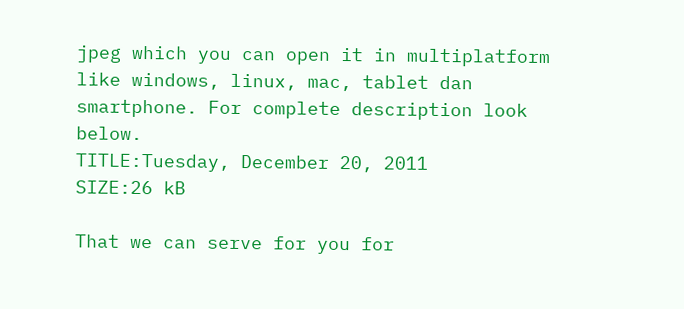jpeg which you can open it in multiplatform like windows, linux, mac, tablet dan smartphone. For complete description look below.
TITLE:Tuesday, December 20, 2011
SIZE:26 kB

That we can serve for you for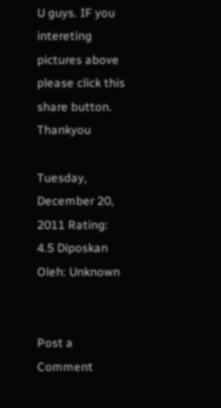U guys. IF you intereting pictures above please click this share button. Thankyou

Tuesday, December 20, 2011 Rating: 4.5 Diposkan Oleh: Unknown


Post a Comment